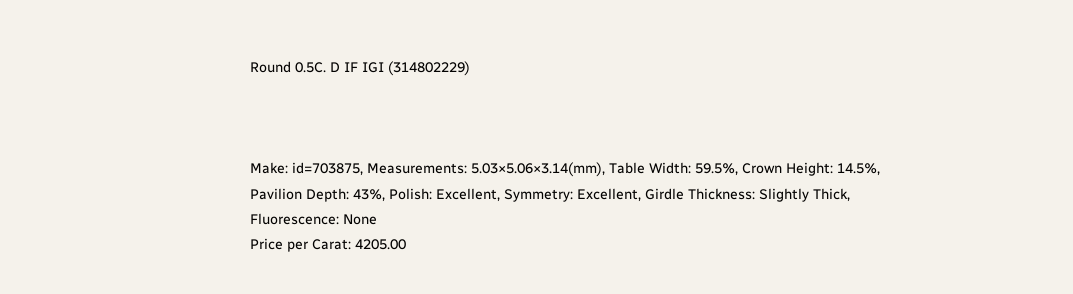Round 0.5C. D IF IGI (314802229)



Make: id=703875, Measurements: 5.03×5.06×3.14(mm), Table Width: 59.5%, Crown Height: 14.5%, Pavilion Depth: 43%, Polish: Excellent, Symmetry: Excellent, Girdle Thickness: Slightly Thick, Fluorescence: None
Price per Carat: 4205.00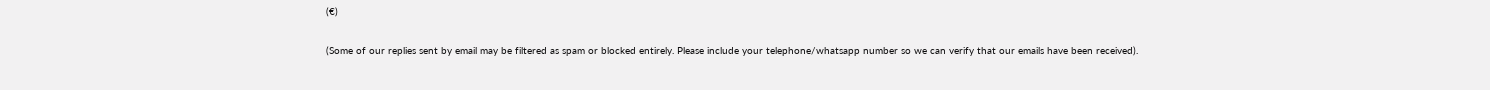(€)

(Some of our replies sent by email may be filtered as spam or blocked entirely. Please include your telephone/whatsapp number so we can verify that our emails have been received).